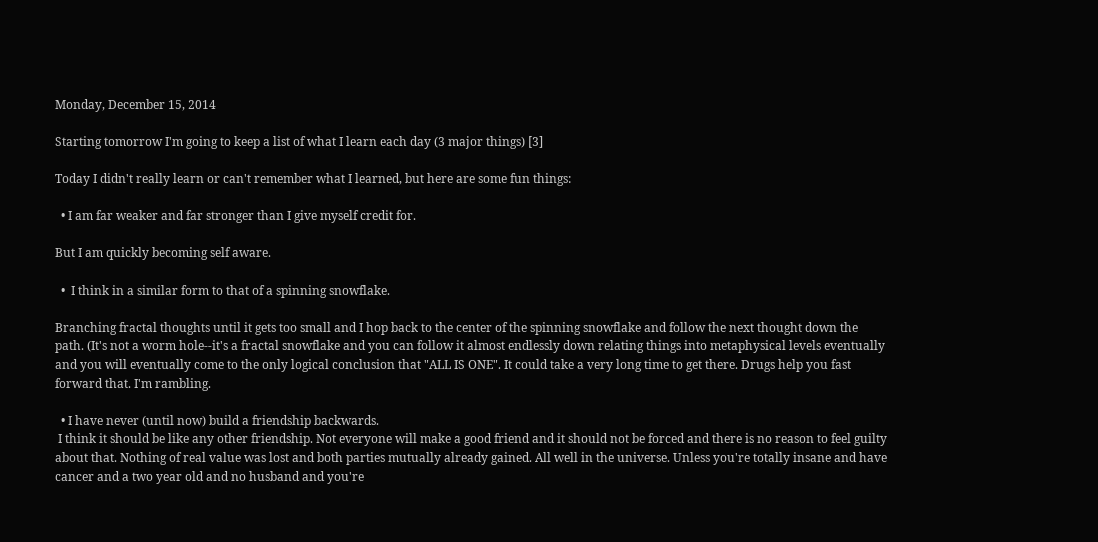Monday, December 15, 2014

Starting tomorrow I'm going to keep a list of what I learn each day (3 major things) [3]

Today I didn't really learn or can't remember what I learned, but here are some fun things:

  • I am far weaker and far stronger than I give myself credit for.

But I am quickly becoming self aware.

  •  I think in a similar form to that of a spinning snowflake.

Branching fractal thoughts until it gets too small and I hop back to the center of the spinning snowflake and follow the next thought down the path. (It's not a worm hole--it's a fractal snowflake and you can follow it almost endlessly down relating things into metaphysical levels eventually and you will eventually come to the only logical conclusion that "ALL IS ONE". It could take a very long time to get there. Drugs help you fast forward that. I'm rambling.

  • I have never (until now) build a friendship backwards.
 I think it should be like any other friendship. Not everyone will make a good friend and it should not be forced and there is no reason to feel guilty about that. Nothing of real value was lost and both parties mutually already gained. All well in the universe. Unless you're totally insane and have cancer and a two year old and no husband and you're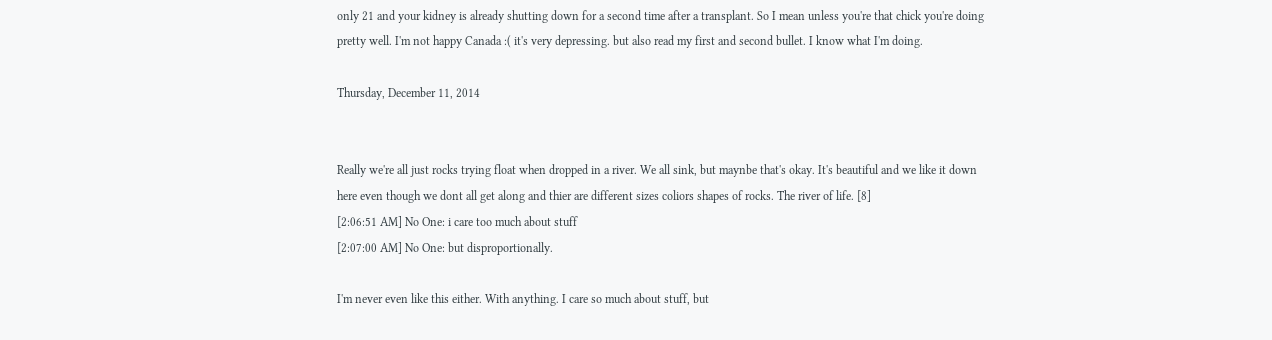only 21 and your kidney is already shutting down for a second time after a transplant. So I mean unless you're that chick you're doing pretty well. I'm not happy Canada :( it's very depressing. but also read my first and second bullet. I know what I'm doing.

Thursday, December 11, 2014


Really we're all just rocks trying float when dropped in a river. We all sink, but maynbe that's okay. It's beautiful and we like it down here even though we dont all get along and thier are different sizes coliors shapes of rocks. The river of life. [8]
[2:06:51 AM] No One: i care too much about stuff
[2:07:00 AM] No One: but disproportionally.

I'm never even like this either. With anything. I care so much about stuff, but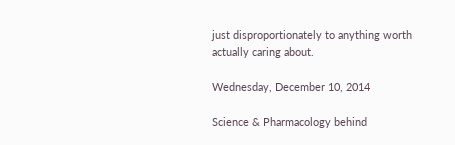just disproportionately to anything worth actually caring about.

Wednesday, December 10, 2014

Science & Pharmacology behind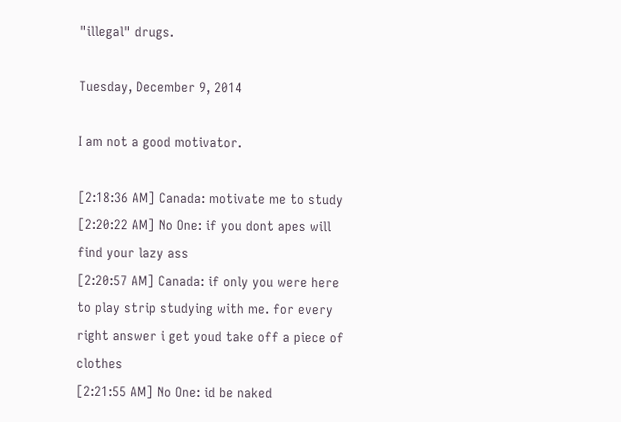"illegal" drugs.

Tuesday, December 9, 2014

I am not a good motivator.

[2:18:36 AM] Canada: motivate me to study
[2:20:22 AM] No One: if you dont apes will find your lazy ass
[2:20:57 AM] Canada: if only you were here to play strip studying with me. for every right answer i get youd take off a piece of clothes
[2:21:55 AM] No One: id be naked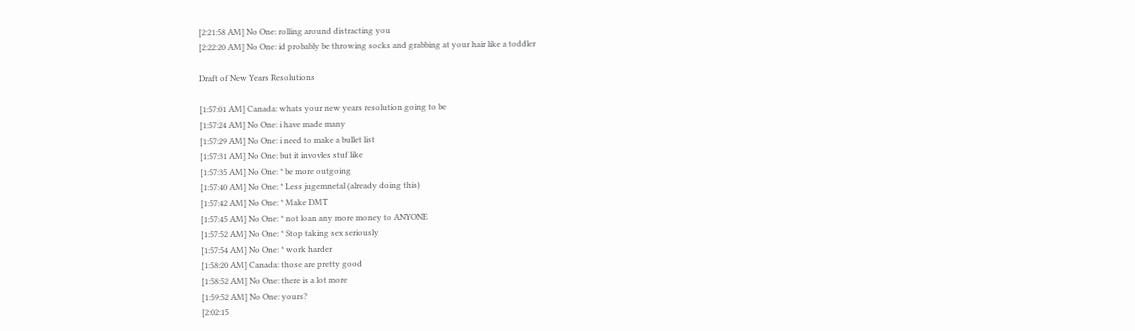[2:21:58 AM] No One: rolling around distracting you
[2:22:20 AM] No One: id probably be throwing socks and grabbing at your hair like a toddler

Draft of New Years Resolutions

[1:57:01 AM] Canada: whats your new years resolution going to be
[1:57:24 AM] No One: i have made many
[1:57:29 AM] No One: i need to make a bullet list
[1:57:31 AM] No One: but it invovles stuf like
[1:57:35 AM] No One: * be more outgoing
[1:57:40 AM] No One: * Less jugemnetal (already doing this)
[1:57:42 AM] No One: * Make DMT
[1:57:45 AM] No One: * not loan any more money to ANYONE
[1:57:52 AM] No One: * Stop taking sex seriously
[1:57:54 AM] No One: * work harder
[1:58:20 AM] Canada: those are pretty good
[1:58:52 AM] No One: there is a lot more
[1:59:52 AM] No One: yours?
[2:02:15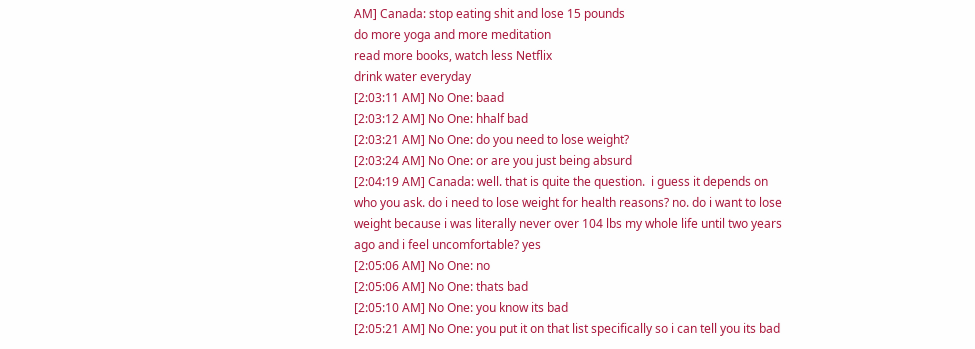AM] Canada: stop eating shit and lose 15 pounds
do more yoga and more meditation
read more books, watch less Netflix
drink water everyday
[2:03:11 AM] No One: baad
[2:03:12 AM] No One: hhalf bad
[2:03:21 AM] No One: do you need to lose weight?
[2:03:24 AM] No One: or are you just being absurd
[2:04:19 AM] Canada: well. that is quite the question.  i guess it depends on who you ask. do i need to lose weight for health reasons? no. do i want to lose weight because i was literally never over 104 lbs my whole life until two years ago and i feel uncomfortable? yes
[2:05:06 AM] No One: no
[2:05:06 AM] No One: thats bad
[2:05:10 AM] No One: you know its bad
[2:05:21 AM] No One: you put it on that list specifically so i can tell you its bad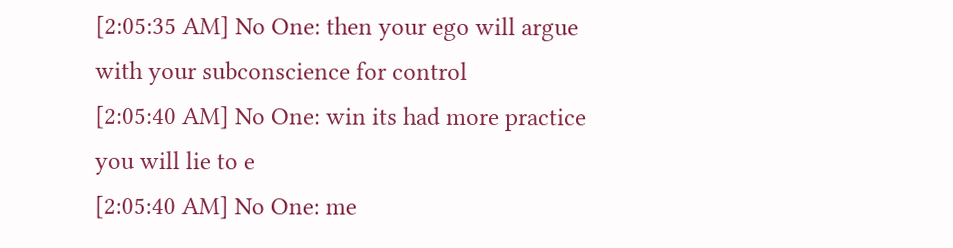[2:05:35 AM] No One: then your ego will argue with your subconscience for control
[2:05:40 AM] No One: win its had more practice you will lie to e
[2:05:40 AM] No One: me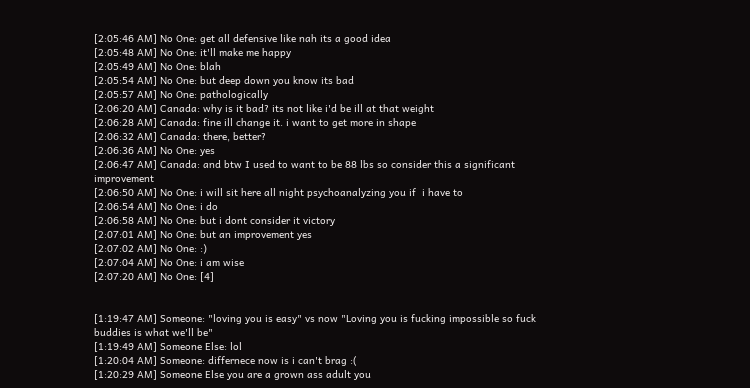[2:05:46 AM] No One: get all defensive like nah its a good idea
[2:05:48 AM] No One: it'll make me happy
[2:05:49 AM] No One: blah
[2:05:54 AM] No One: but deep down you know its bad
[2:05:57 AM] No One: pathologically
[2:06:20 AM] Canada: why is it bad? its not like i'd be ill at that weight
[2:06:28 AM] Canada: fine ill change it. i want to get more in shape
[2:06:32 AM] Canada: there, better?
[2:06:36 AM] No One: yes
[2:06:47 AM] Canada: and btw I used to want to be 88 lbs so consider this a significant improvement
[2:06:50 AM] No One: i will sit here all night psychoanalyzing you if  i have to
[2:06:54 AM] No One: i do
[2:06:58 AM] No One: but i dont consider it victory
[2:07:01 AM] No One: but an improvement yes
[2:07:02 AM] No One: :)
[2:07:04 AM] No One: i am wise
[2:07:20 AM] No One: [4]


[1:19:47 AM] Someone: "loving you is easy" vs now "Loving you is fucking impossible so fuck buddies is what we'll be"
[1:19:49 AM] Someone Else: lol
[1:20:04 AM] Someone: differnece now is i can't brag :(
[1:20:29 AM] Someone Else you are a grown ass adult you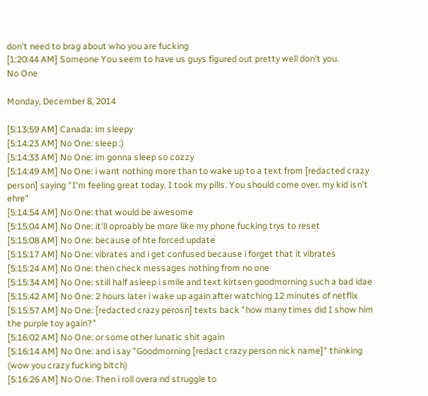don't need to brag about who you are fucking
[1:20:44 AM] Someone You seem to have us guys figured out pretty well don't you.
No One

Monday, December 8, 2014

[5:13:59 AM] Canada: im sleepy
[5:14:23 AM] No One: sleep :)
[5:14:33 AM] No One: im gonna sleep so cozzy
[5:14:49 AM] No One: i want nothing more than to wake up to a text from [redacted crazy person] saying "I'm feeling great today. I took my pills. You should come over. my kid isn't ehre"
[5:14:54 AM] No One: that would be awesome
[5:15:04 AM] No One: it'll oproably be more like my phone fucking trys to reset
[5:15:08 AM] No One: because of hte forced update
[5:15:17 AM] No One: vibrates and i get confused because i forget that it vibrates
[5:15:24 AM] No One: then check messages nothing from no one
[5:15:34 AM] No One: still half asleep i smile and text kirtsen goodmorning such a bad idae
[5:15:42 AM] No One: 2 hours later i wake up again after watching 12 minutes of netflix
[5:15:57 AM] No One: [redacted crazy perosn] texts back "how many times did I show him the purple toy again?"
[5:16:02 AM] No One: or some other lunatic shit again
[5:16:14 AM] No One: and i say "Goodmorning [redact crazy person nick name]" thinking (wow you crazy fucking bitch)
[5:16:26 AM] No One: Then i roll overa nd struggle to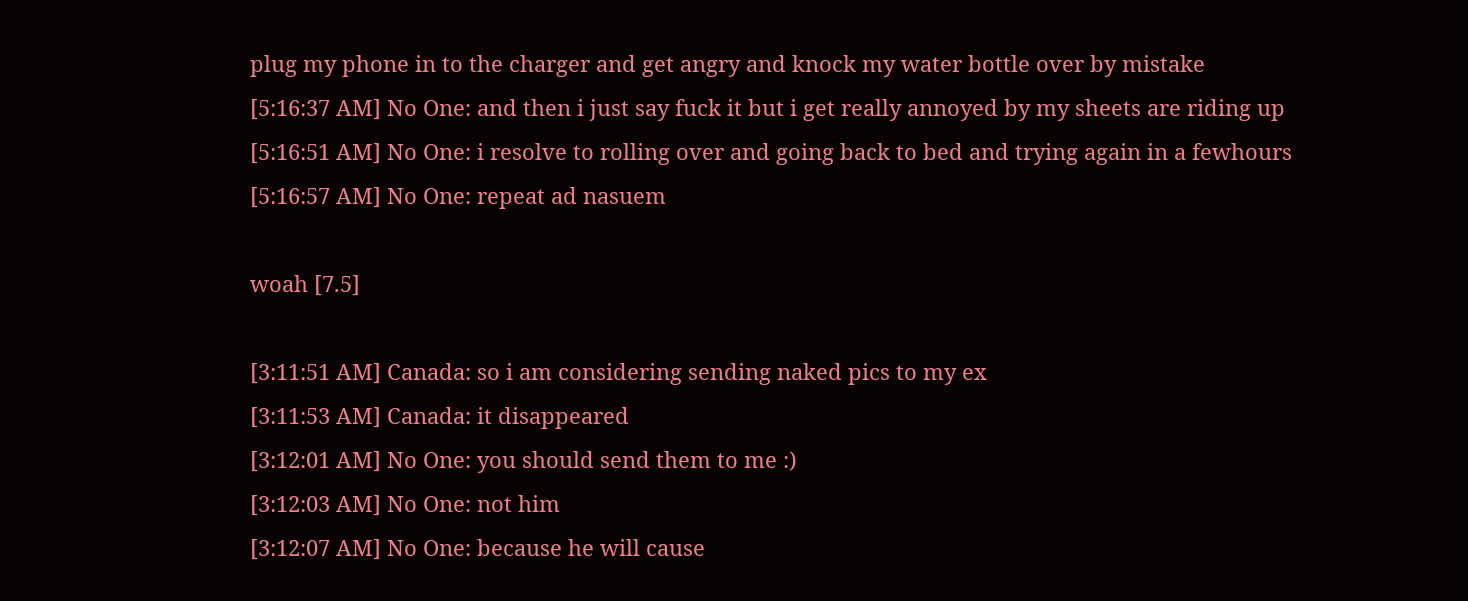plug my phone in to the charger and get angry and knock my water bottle over by mistake
[5:16:37 AM] No One: and then i just say fuck it but i get really annoyed by my sheets are riding up
[5:16:51 AM] No One: i resolve to rolling over and going back to bed and trying again in a fewhours
[5:16:57 AM] No One: repeat ad nasuem

woah [7.5]

[3:11:51 AM] Canada: so i am considering sending naked pics to my ex
[3:11:53 AM] Canada: it disappeared
[3:12:01 AM] No One: you should send them to me :)
[3:12:03 AM] No One: not him
[3:12:07 AM] No One: because he will cause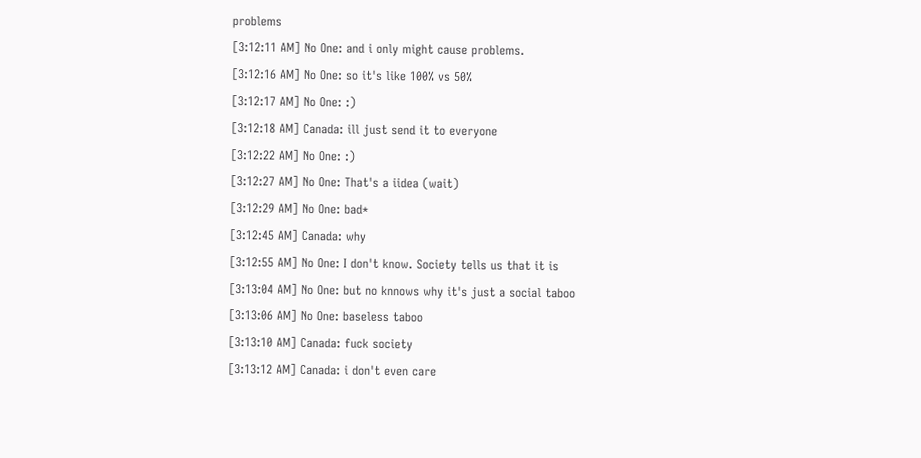problems
[3:12:11 AM] No One: and i only might cause problems.
[3:12:16 AM] No One: so it's like 100% vs 50%
[3:12:17 AM] No One: :)
[3:12:18 AM] Canada: ill just send it to everyone
[3:12:22 AM] No One: :)
[3:12:27 AM] No One: That's a iidea (wait)
[3:12:29 AM] No One: bad*
[3:12:45 AM] Canada: why
[3:12:55 AM] No One: I don't know. Society tells us that it is
[3:13:04 AM] No One: but no knnows why it's just a social taboo
[3:13:06 AM] No One: baseless taboo
[3:13:10 AM] Canada: fuck society
[3:13:12 AM] Canada: i don't even care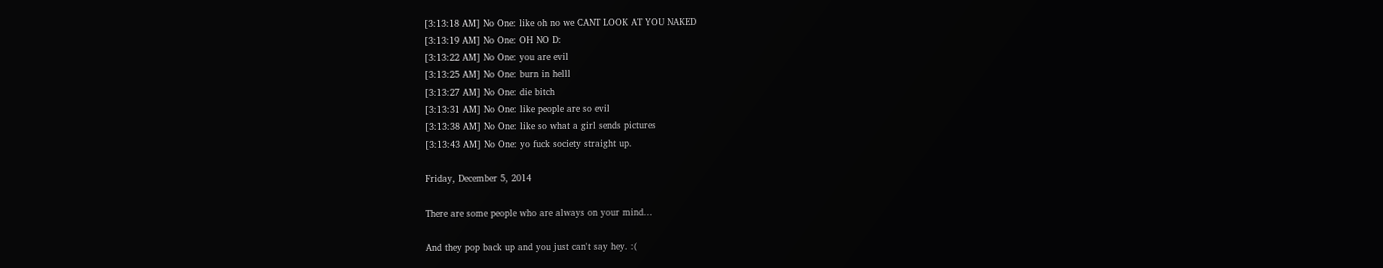[3:13:18 AM] No One: like oh no we CANT LOOK AT YOU NAKED
[3:13:19 AM] No One: OH NO D:
[3:13:22 AM] No One: you are evil
[3:13:25 AM] No One: burn in helll
[3:13:27 AM] No One: die bitch
[3:13:31 AM] No One: like people are so evil
[3:13:38 AM] No One: like so what a girl sends pictures
[3:13:43 AM] No One: yo fuck society straight up.

Friday, December 5, 2014

There are some people who are always on your mind...

And they pop back up and you just can't say hey. :(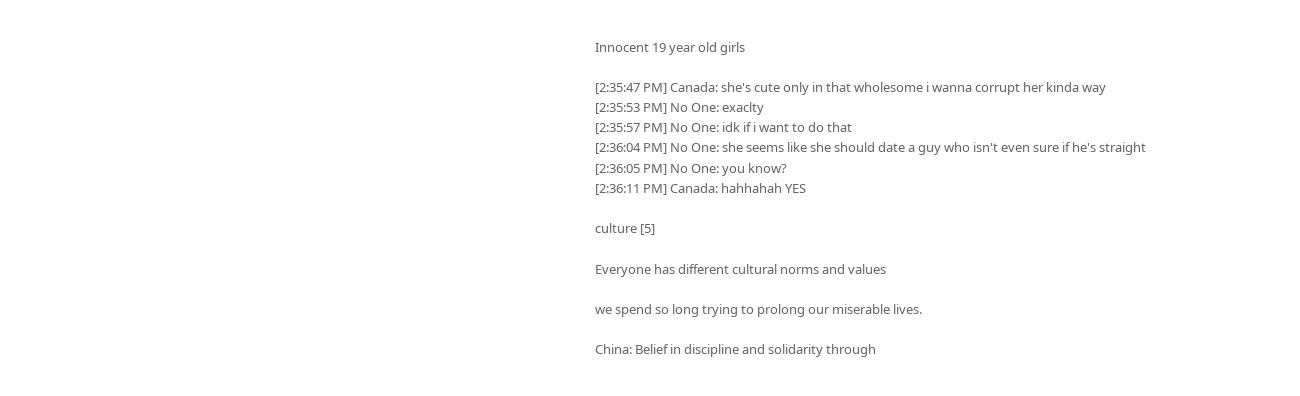Innocent 19 year old girls

[2:35:47 PM] Canada: she's cute only in that wholesome i wanna corrupt her kinda way
[2:35:53 PM] No One: exaclty
[2:35:57 PM] No One: idk if i want to do that
[2:36:04 PM] No One: she seems like she should date a guy who isn't even sure if he's straight
[2:36:05 PM] No One: you know?
[2:36:11 PM] Canada: hahhahah YES

culture [5]

Everyone has different cultural norms and values

we spend so long trying to prolong our miserable lives.

China: Belief in discipline and solidarity through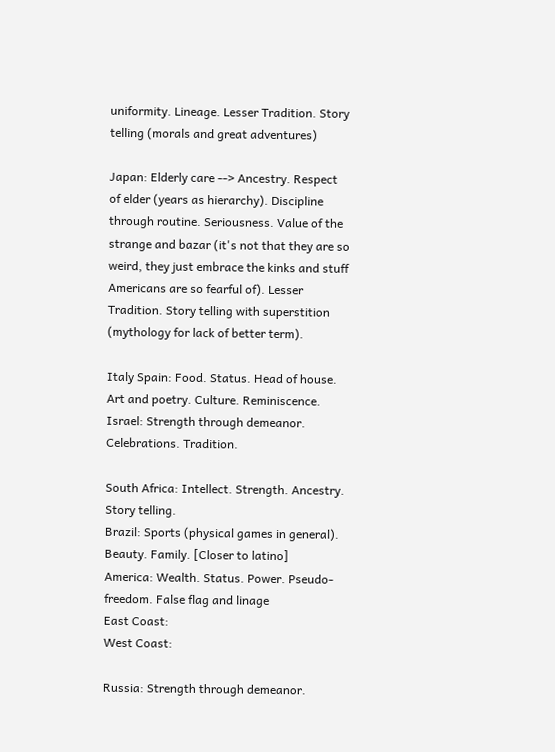uniformity. Lineage. Lesser Tradition. Story telling (morals and great adventures)

Japan: Elderly care --> Ancestry. Respect of elder (years as hierarchy). Discipline through routine. Seriousness. Value of the strange and bazar (it's not that they are so weird, they just embrace the kinks and stuff Americans are so fearful of). Lesser Tradition. Story telling with superstition (mythology for lack of better term).

Italy Spain: Food. Status. Head of house.  Art and poetry. Culture. Reminiscence.
Israel: Strength through demeanor. Celebrations. Tradition.

South Africa: Intellect. Strength. Ancestry. Story telling.
Brazil: Sports (physical games in general). Beauty. Family. [Closer to latino]
America: Wealth. Status. Power. Pseudo-freedom. False flag and linage
East Coast:
West Coast:

Russia: Strength through demeanor.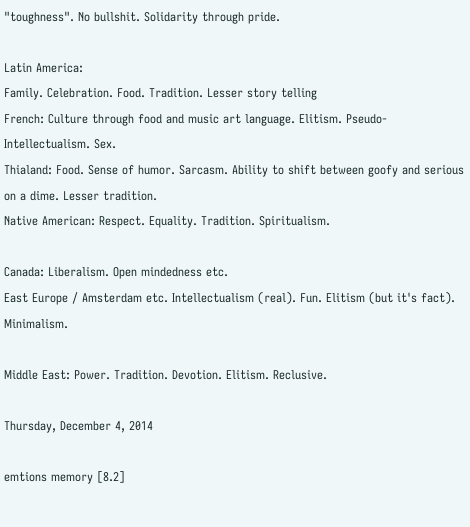"toughness". No bullshit. Solidarity through pride.

Latin America:
Family. Celebration. Food. Tradition. Lesser story telling
French: Culture through food and music art language. Elitism. Pseudo-Intellectualism. Sex.
Thialand: Food. Sense of humor. Sarcasm. Ability to shift between goofy and serious on a dime. Lesser tradition.
Native American: Respect. Equality. Tradition. Spiritualism.

Canada: Liberalism. Open mindedness etc.
East Europe / Amsterdam etc. Intellectualism (real). Fun. Elitism (but it's fact). Minimalism.

Middle East: Power. Tradition. Devotion. Elitism. Reclusive.

Thursday, December 4, 2014

emtions memory [8.2]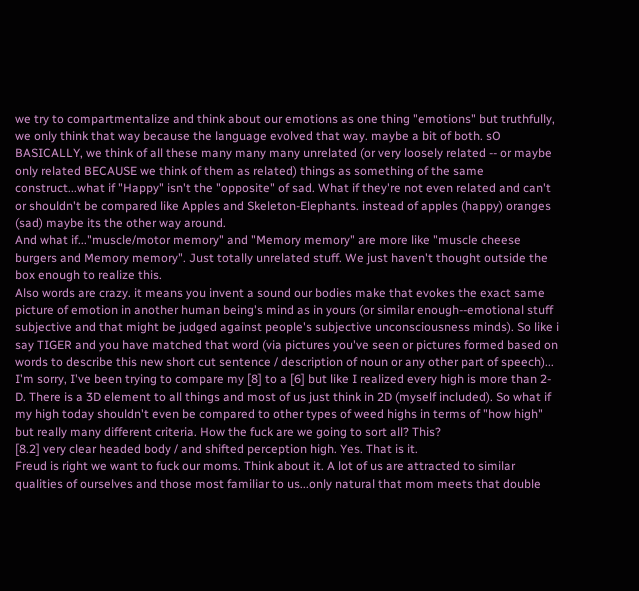we try to compartmentalize and think about our emotions as one thing "emotions" but truthfully, we only think that way because the language evolved that way. maybe a bit of both. sO BASICALLY, we think of all these many many many unrelated (or very loosely related -- or maybe only related BECAUSE we think of them as related) things as something of the same construct...what if "Happy" isn't the "opposite" of sad. What if they're not even related and can't or shouldn't be compared like Apples and Skeleton-Elephants. instead of apples (happy) oranges (sad) maybe its the other way around.
And what if..."muscle/motor memory" and "Memory memory" are more like "muscle cheese burgers and Memory memory". Just totally unrelated stuff. We just haven't thought outside the box enough to realize this.
Also words are crazy. it means you invent a sound our bodies make that evokes the exact same picture of emotion in another human being's mind as in yours (or similar enough--emotional stuff subjective and that might be judged against people's subjective unconsciousness minds). So like i say TIGER and you have matched that word (via pictures you've seen or pictures formed based on words to describe this new short cut sentence / description of noun or any other part of speech)...
I'm sorry, I've been trying to compare my [8] to a [6] but like I realized every high is more than 2-D. There is a 3D element to all things and most of us just think in 2D (myself included). So what if my high today shouldn't even be compared to other types of weed highs in terms of "how high" but really many different criteria. How the fuck are we going to sort all? This?
[8.2] very clear headed body / and shifted perception high. Yes. That is it.
Freud is right we want to fuck our moms. Think about it. A lot of us are attracted to similar qualities of ourselves and those most familiar to us...only natural that mom meets that double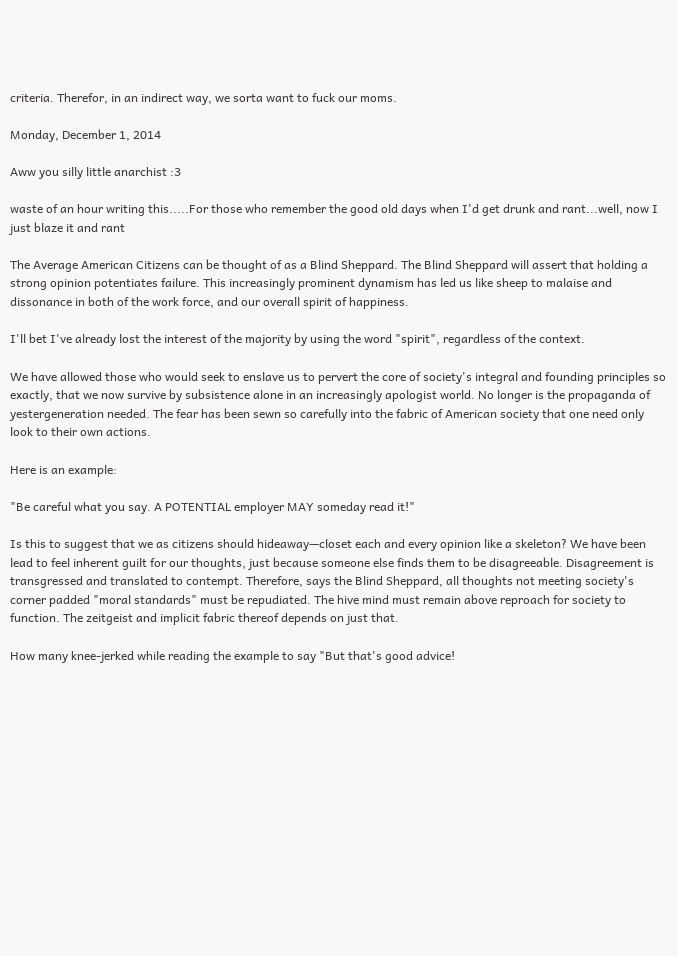criteria. Therefor, in an indirect way, we sorta want to fuck our moms.

Monday, December 1, 2014

Aww you silly little anarchist :3

waste of an hour writing this.....For those who remember the good old days when I'd get drunk and rant...well, now I just blaze it and rant

The Average American Citizens can be thought of as a Blind Sheppard. The Blind Sheppard will assert that holding a strong opinion potentiates failure. This increasingly prominent dynamism has led us like sheep to malaise and dissonance in both of the work force, and our overall spirit of happiness.

I'll bet I've already lost the interest of the majority by using the word "spirit", regardless of the context.

We have allowed those who would seek to enslave us to pervert the core of society's integral and founding principles so exactly, that we now survive by subsistence alone in an increasingly apologist world. No longer is the propaganda of yestergeneration needed. The fear has been sewn so carefully into the fabric of American society that one need only look to their own actions.

Here is an example:

"Be careful what you say. A POTENTIAL employer MAY someday read it!"

Is this to suggest that we as citizens should hideaway—closet each and every opinion like a skeleton? We have been lead to feel inherent guilt for our thoughts, just because someone else finds them to be disagreeable. Disagreement is transgressed and translated to contempt. Therefore, says the Blind Sheppard, all thoughts not meeting society's corner padded "moral standards" must be repudiated. The hive mind must remain above reproach for society to function. The zeitgeist and implicit fabric thereof depends on just that.

How many knee-jerked while reading the example to say "But that's good advice!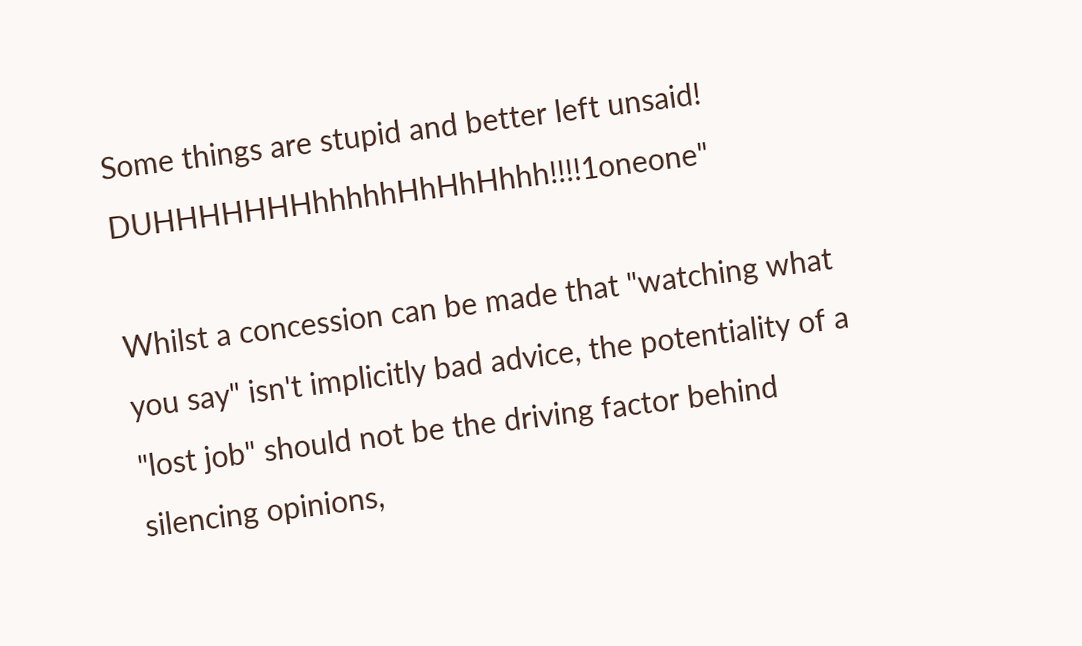Some things are stupid and better left unsaid! DUHHHHHHHhhhhhHhHhHhhh!!!!1oneone"

Whilst a concession can be made that "watching what you say" isn't implicitly bad advice, the potentiality of a "lost job" should not be the driving factor behind silencing opinions,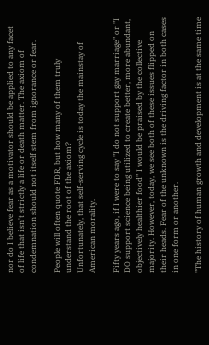nor do I believe fear as a motivator should be applied to any facet of life that isn't strictly a life or death matter. The axiom of condemnation should not itself stem from ignorance or fear.

People will often quote FDR, but how many of them truly understand the root of the axiom?
Unfortunately, that self-serving cycle is today the mainstay of American morality.

Fifty years ago, if I were to say "I do not support gay marriage" or "I DO support science being utilized to create better, more abundant, objectively healthier food" I would be praised by the collective majority. However, today, we see both of these issues flipped on their heads. Fear of the unknown is the driving factor in both cases in one form or another.

"The history of human growth and development is at the same time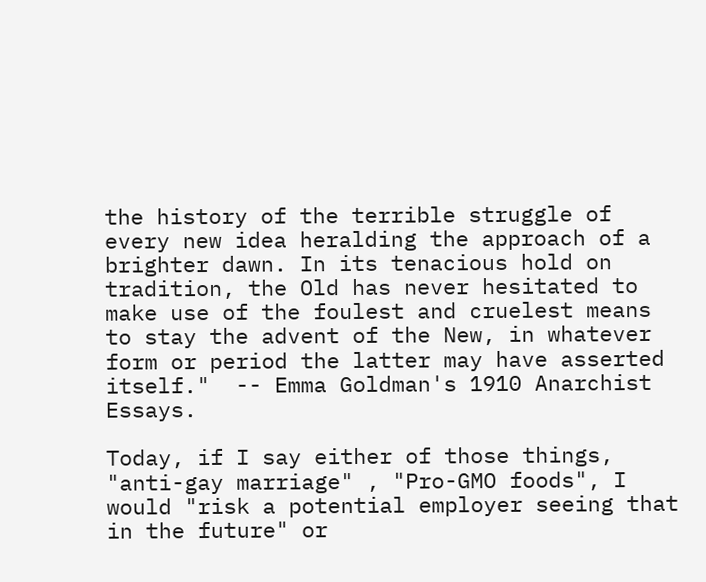the history of the terrible struggle of every new idea heralding the approach of a brighter dawn. In its tenacious hold on tradition, the Old has never hesitated to make use of the foulest and cruelest means to stay the advent of the New, in whatever form or period the latter may have asserted itself."  -- Emma Goldman's 1910 Anarchist Essays.

Today, if I say either of those things, "anti-gay marriage" , "Pro-GMO foods", I would "risk a potential employer seeing that in the future" or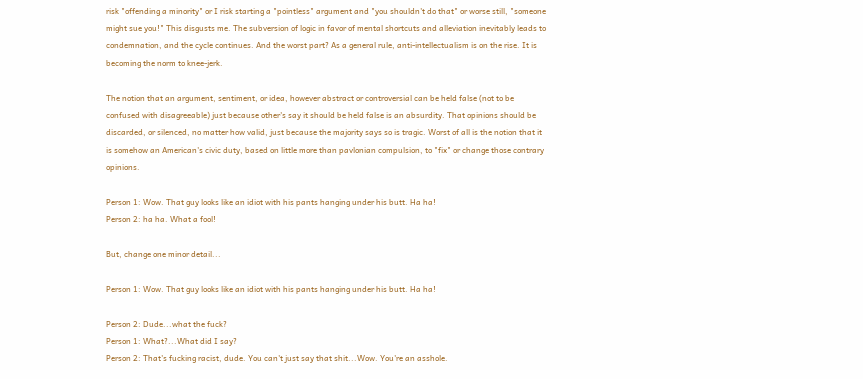risk "offending a minority" or I risk starting a "pointless" argument and "you shouldn't do that" or worse still, "someone might sue you!" This disgusts me. The subversion of logic in favor of mental shortcuts and alleviation inevitably leads to condemnation, and the cycle continues. And the worst part? As a general rule, anti-intellectualism is on the rise. It is becoming the norm to knee-jerk.

The notion that an argument, sentiment, or idea, however abstract or controversial can be held false (not to be confused with disagreeable) just because other's say it should be held false is an absurdity. That opinions should be discarded, or silenced, no matter how valid, just because the majority says so is tragic. Worst of all is the notion that it is somehow an American's civic duty, based on little more than pavlonian compulsion, to "fix" or change those contrary opinions.

Person 1: Wow. That guy looks like an idiot with his pants hanging under his butt. Ha ha!
Person 2: ha ha. What a fool!

But, change one minor detail...

Person 1: Wow. That guy looks like an idiot with his pants hanging under his butt. Ha ha!

Person 2: Dude...what the fuck?
Person 1: What?...What did I say?
Person 2: That's fucking racist, dude. You can't just say that shit...Wow. You're an asshole.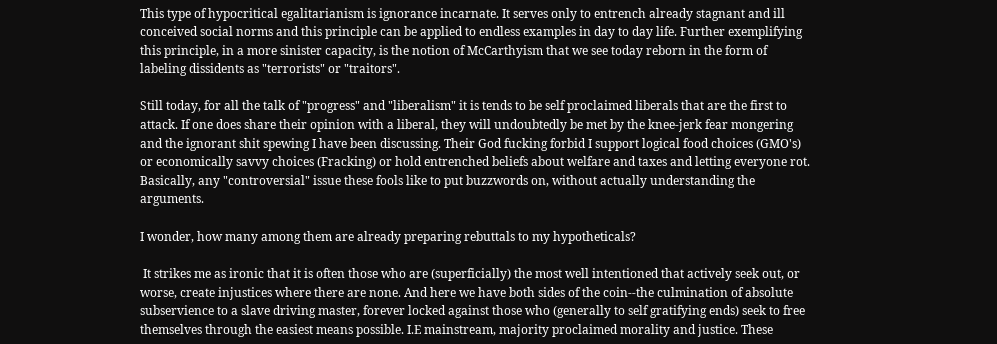This type of hypocritical egalitarianism is ignorance incarnate. It serves only to entrench already stagnant and ill conceived social norms and this principle can be applied to endless examples in day to day life. Further exemplifying this principle, in a more sinister capacity, is the notion of McCarthyism that we see today reborn in the form of labeling dissidents as "terrorists" or "traitors".

Still today, for all the talk of "progress" and "liberalism" it is tends to be self proclaimed liberals that are the first to attack. If one does share their opinion with a liberal, they will undoubtedly be met by the knee-jerk fear mongering and the ignorant shit spewing I have been discussing. Their God fucking forbid I support logical food choices (GMO's) or economically savvy choices (Fracking) or hold entrenched beliefs about welfare and taxes and letting everyone rot. Basically, any "controversial" issue these fools like to put buzzwords on, without actually understanding the arguments.

I wonder, how many among them are already preparing rebuttals to my hypotheticals?

 It strikes me as ironic that it is often those who are (superficially) the most well intentioned that actively seek out, or worse, create injustices where there are none. And here we have both sides of the coin--the culmination of absolute subservience to a slave driving master, forever locked against those who (generally to self gratifying ends) seek to free themselves through the easiest means possible. I.E mainstream, majority proclaimed morality and justice. These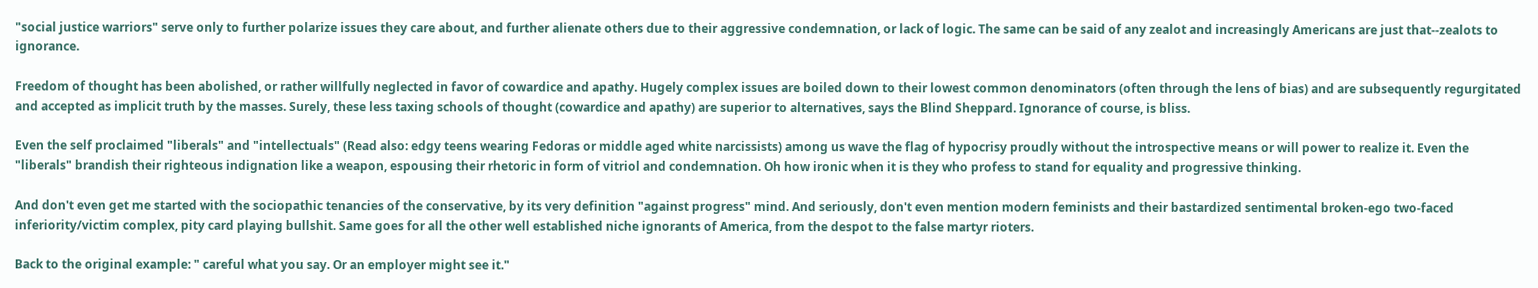"social justice warriors" serve only to further polarize issues they care about, and further alienate others due to their aggressive condemnation, or lack of logic. The same can be said of any zealot and increasingly Americans are just that--zealots to ignorance.

Freedom of thought has been abolished, or rather willfully neglected in favor of cowardice and apathy. Hugely complex issues are boiled down to their lowest common denominators (often through the lens of bias) and are subsequently regurgitated and accepted as implicit truth by the masses. Surely, these less taxing schools of thought (cowardice and apathy) are superior to alternatives, says the Blind Sheppard. Ignorance of course, is bliss.

Even the self proclaimed "liberals" and "intellectuals" (Read also: edgy teens wearing Fedoras or middle aged white narcissists) among us wave the flag of hypocrisy proudly without the introspective means or will power to realize it. Even the "liberals" brandish their righteous indignation like a weapon, espousing their rhetoric in form of vitriol and condemnation. Oh how ironic when it is they who profess to stand for equality and progressive thinking.

And don't even get me started with the sociopathic tenancies of the conservative, by its very definition "against progress" mind. And seriously, don't even mention modern feminists and their bastardized sentimental broken-ego two-faced inferiority/victim complex, pity card playing bullshit. Same goes for all the other well established niche ignorants of America, from the despot to the false martyr rioters.

Back to the original example: " careful what you say. Or an employer might see it."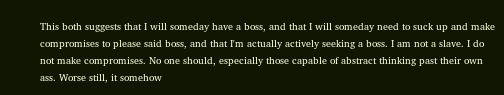This both suggests that I will someday have a boss, and that I will someday need to suck up and make compromises to please said boss, and that I'm actually actively seeking a boss. I am not a slave. I do not make compromises. No one should, especially those capable of abstract thinking past their own ass. Worse still, it somehow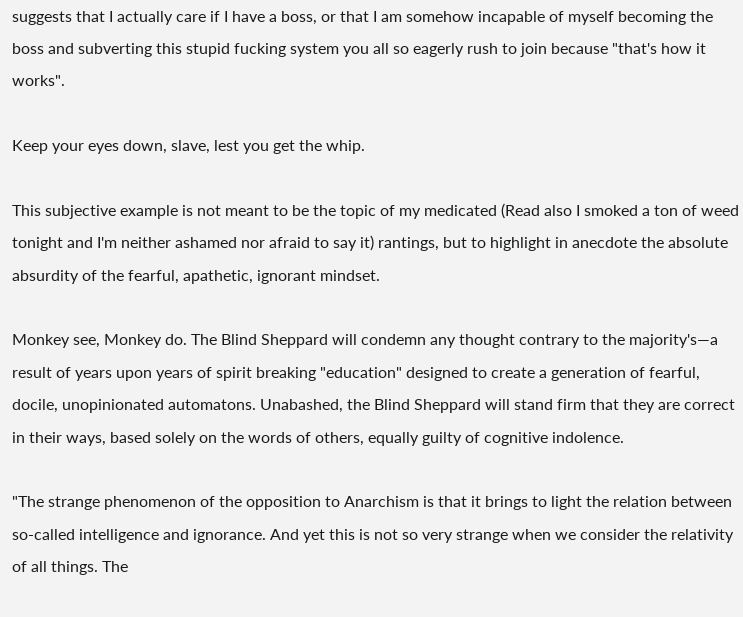suggests that I actually care if I have a boss, or that I am somehow incapable of myself becoming the boss and subverting this stupid fucking system you all so eagerly rush to join because "that's how it works".

Keep your eyes down, slave, lest you get the whip.

This subjective example is not meant to be the topic of my medicated (Read also I smoked a ton of weed tonight and I'm neither ashamed nor afraid to say it) rantings, but to highlight in anecdote the absolute absurdity of the fearful, apathetic, ignorant mindset.

Monkey see, Monkey do. The Blind Sheppard will condemn any thought contrary to the majority's—a result of years upon years of spirit breaking "education" designed to create a generation of fearful, docile, unopinionated automatons. Unabashed, the Blind Sheppard will stand firm that they are correct in their ways, based solely on the words of others, equally guilty of cognitive indolence.

"The strange phenomenon of the opposition to Anarchism is that it brings to light the relation between so-called intelligence and ignorance. And yet this is not so very strange when we consider the relativity of all things. The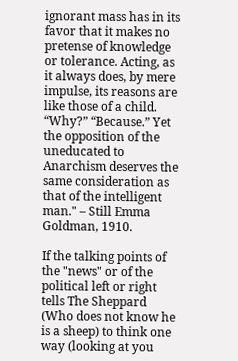ignorant mass has in its favor that it makes no pretense of knowledge or tolerance. Acting, as it always does, by mere impulse, its reasons are like those of a child. “Why?” “Because.” Yet the opposition of the uneducated to Anarchism deserves the same consideration as that of the intelligent man." – Still Emma Goldman, 1910.

If the talking points of the "news" or of the political left or right tells The Sheppard (Who does not know he is a sheep) to think one way (looking at you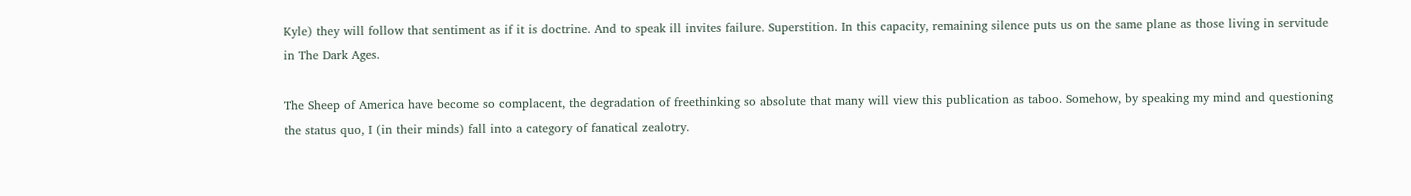Kyle) they will follow that sentiment as if it is doctrine. And to speak ill invites failure. Superstition. In this capacity, remaining silence puts us on the same plane as those living in servitude in The Dark Ages.

The Sheep of America have become so complacent, the degradation of freethinking so absolute that many will view this publication as taboo. Somehow, by speaking my mind and questioning the status quo, I (in their minds) fall into a category of fanatical zealotry.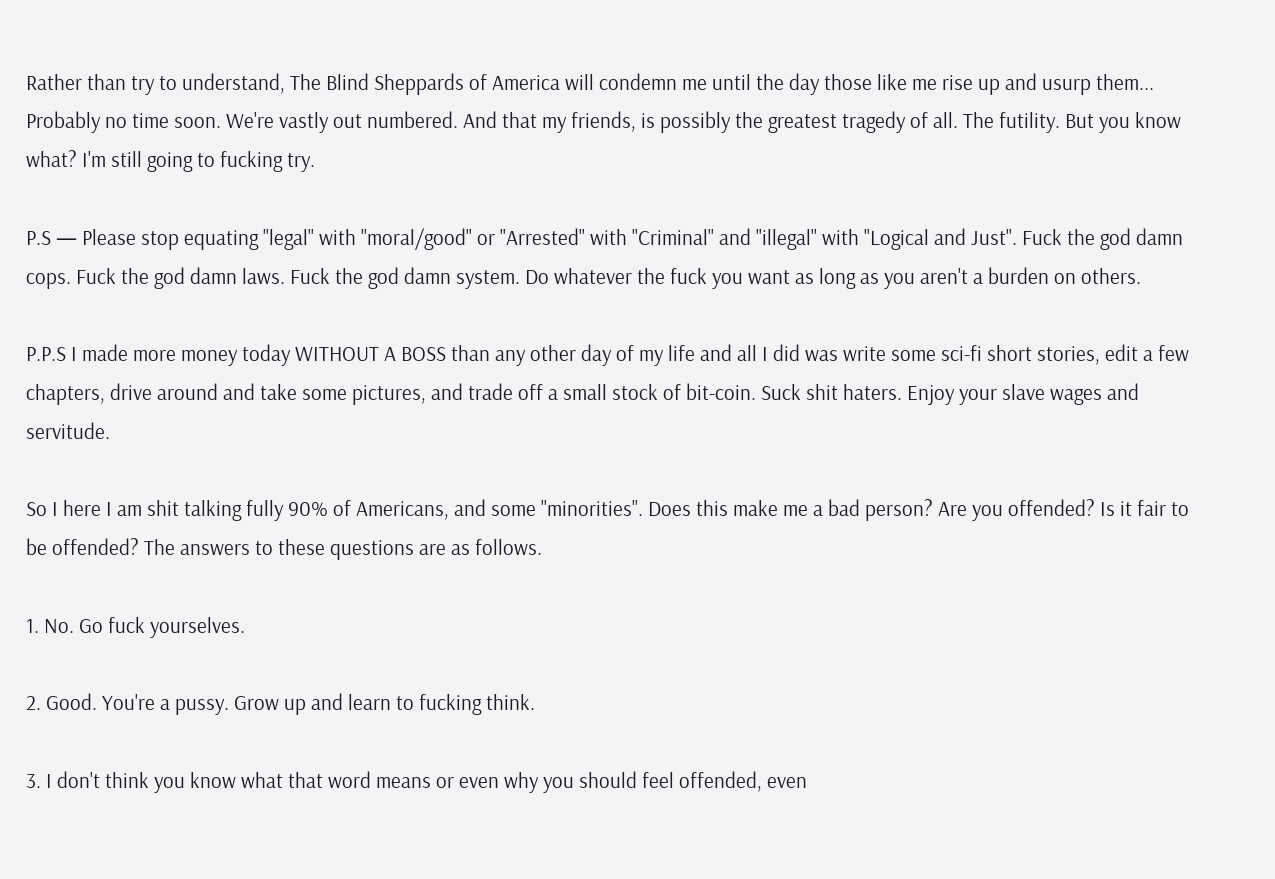Rather than try to understand, The Blind Sheppards of America will condemn me until the day those like me rise up and usurp them... Probably no time soon. We're vastly out numbered. And that my friends, is possibly the greatest tragedy of all. The futility. But you know what? I'm still going to fucking try.

P.S — Please stop equating "legal" with "moral/good" or "Arrested" with "Criminal" and "illegal" with "Logical and Just". Fuck the god damn cops. Fuck the god damn laws. Fuck the god damn system. Do whatever the fuck you want as long as you aren't a burden on others.

P.P.S I made more money today WITHOUT A BOSS than any other day of my life and all I did was write some sci-fi short stories, edit a few chapters, drive around and take some pictures, and trade off a small stock of bit-coin. Suck shit haters. Enjoy your slave wages and servitude.

So I here I am shit talking fully 90% of Americans, and some "minorities". Does this make me a bad person? Are you offended? Is it fair to be offended? The answers to these questions are as follows.

1. No. Go fuck yourselves.

2. Good. You're a pussy. Grow up and learn to fucking think.

3. I don't think you know what that word means or even why you should feel offended, even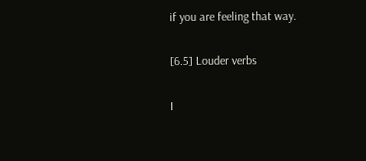if you are feeling that way.

[6.5] Louder verbs

I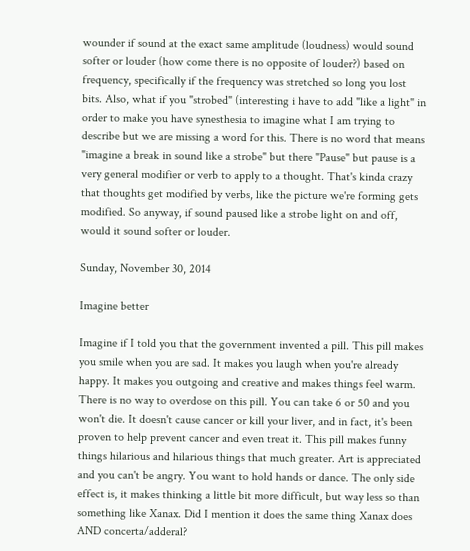wounder if sound at the exact same amplitude (loudness) would sound softer or louder (how come there is no opposite of louder?) based on frequency, specifically if the frequency was stretched so long you lost bits. Also, what if you "strobed" (interesting i have to add "like a light" in order to make you have synesthesia to imagine what I am trying to describe but we are missing a word for this. There is no word that means "imagine a break in sound like a strobe" but there "Pause" but pause is a very general modifier or verb to apply to a thought. That's kinda crazy that thoughts get modified by verbs, like the picture we're forming gets modified. So anyway, if sound paused like a strobe light on and off, would it sound softer or louder.

Sunday, November 30, 2014

Imagine better

Imagine if I told you that the government invented a pill. This pill makes you smile when you are sad. It makes you laugh when you're already happy. It makes you outgoing and creative and makes things feel warm. There is no way to overdose on this pill. You can take 6 or 50 and you won't die. It doesn't cause cancer or kill your liver, and in fact, it's been proven to help prevent cancer and even treat it. This pill makes funny things hilarious and hilarious things that much greater. Art is appreciated and you can't be angry. You want to hold hands or dance. The only side effect is, it makes thinking a little bit more difficult, but way less so than something like Xanax. Did I mention it does the same thing Xanax does AND concerta/adderal?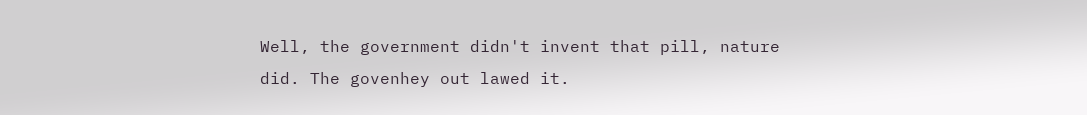Well, the government didn't invent that pill, nature did. The govenhey out lawed it.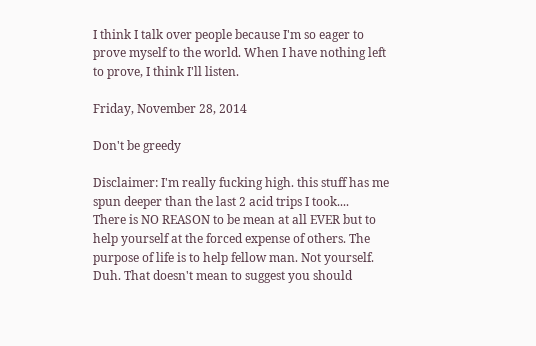I think I talk over people because I'm so eager to prove myself to the world. When I have nothing left to prove, I think I'll listen.

Friday, November 28, 2014

Don't be greedy

Disclaimer: I'm really fucking high. this stuff has me spun deeper than the last 2 acid trips I took....
There is NO REASON to be mean at all EVER but to help yourself at the forced expense of others. The purpose of life is to help fellow man. Not yourself. Duh. That doesn't mean to suggest you should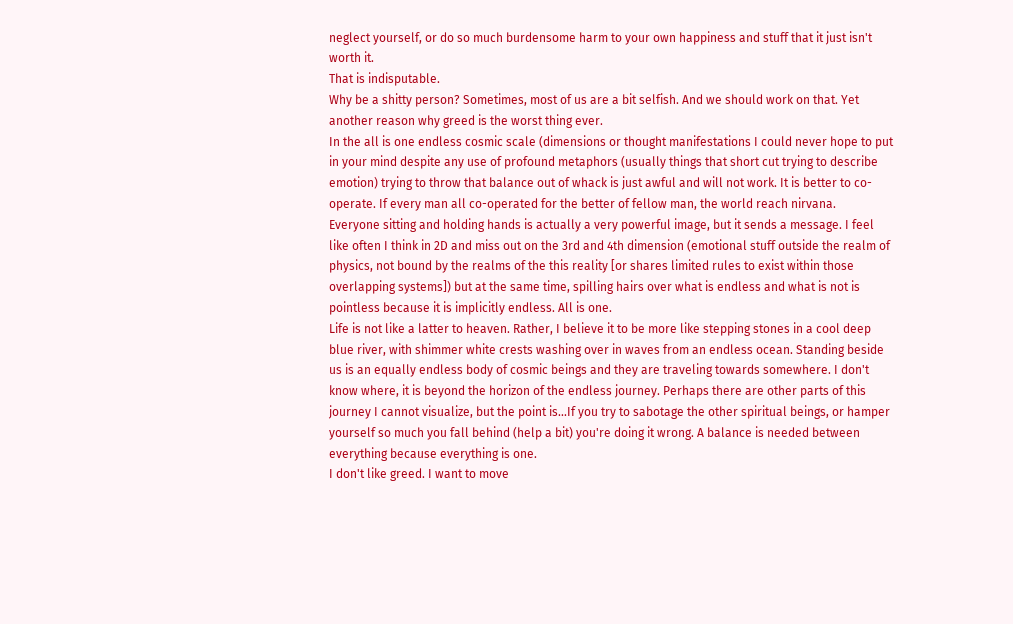neglect yourself, or do so much burdensome harm to your own happiness and stuff that it just isn't worth it.
That is indisputable.
Why be a shitty person? Sometimes, most of us are a bit selfish. And we should work on that. Yet another reason why greed is the worst thing ever.
In the all is one endless cosmic scale (dimensions or thought manifestations I could never hope to put in your mind despite any use of profound metaphors (usually things that short cut trying to describe emotion) trying to throw that balance out of whack is just awful and will not work. It is better to co-operate. If every man all co-operated for the better of fellow man, the world reach nirvana.
Everyone sitting and holding hands is actually a very powerful image, but it sends a message. I feel like often I think in 2D and miss out on the 3rd and 4th dimension (emotional stuff outside the realm of physics, not bound by the realms of the this reality [or shares limited rules to exist within those overlapping systems]) but at the same time, spilling hairs over what is endless and what is not is pointless because it is implicitly endless. All is one.
Life is not like a latter to heaven. Rather, I believe it to be more like stepping stones in a cool deep blue river, with shimmer white crests washing over in waves from an endless ocean. Standing beside us is an equally endless body of cosmic beings and they are traveling towards somewhere. I don't know where, it is beyond the horizon of the endless journey. Perhaps there are other parts of this journey I cannot visualize, but the point is...If you try to sabotage the other spiritual beings, or hamper yourself so much you fall behind (help a bit) you're doing it wrong. A balance is needed between everything because everything is one.
I don't like greed. I want to move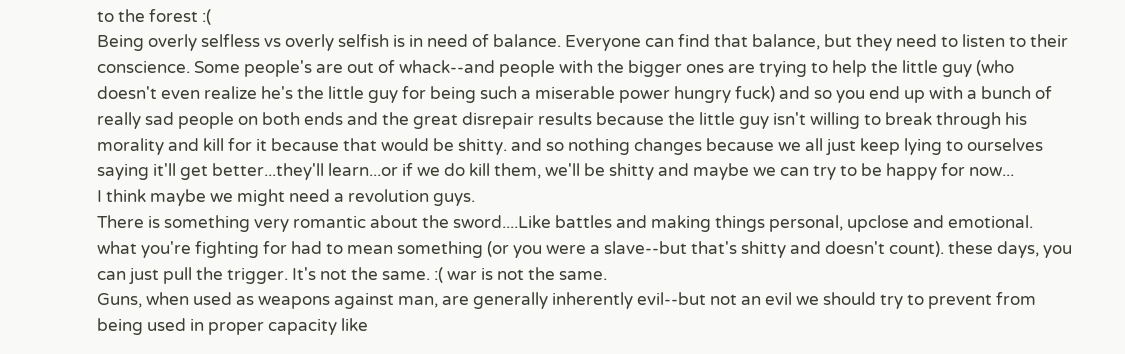to the forest :(
Being overly selfless vs overly selfish is in need of balance. Everyone can find that balance, but they need to listen to their conscience. Some people's are out of whack--and people with the bigger ones are trying to help the little guy (who doesn't even realize he's the little guy for being such a miserable power hungry fuck) and so you end up with a bunch of really sad people on both ends and the great disrepair results because the little guy isn't willing to break through his morality and kill for it because that would be shitty. and so nothing changes because we all just keep lying to ourselves saying it'll get better...they'll learn...or if we do kill them, we'll be shitty and maybe we can try to be happy for now...
I think maybe we might need a revolution guys.
There is something very romantic about the sword....Like battles and making things personal, upclose and emotional. what you're fighting for had to mean something (or you were a slave--but that's shitty and doesn't count). these days, you can just pull the trigger. It's not the same. :( war is not the same.
Guns, when used as weapons against man, are generally inherently evil--but not an evil we should try to prevent from being used in proper capacity like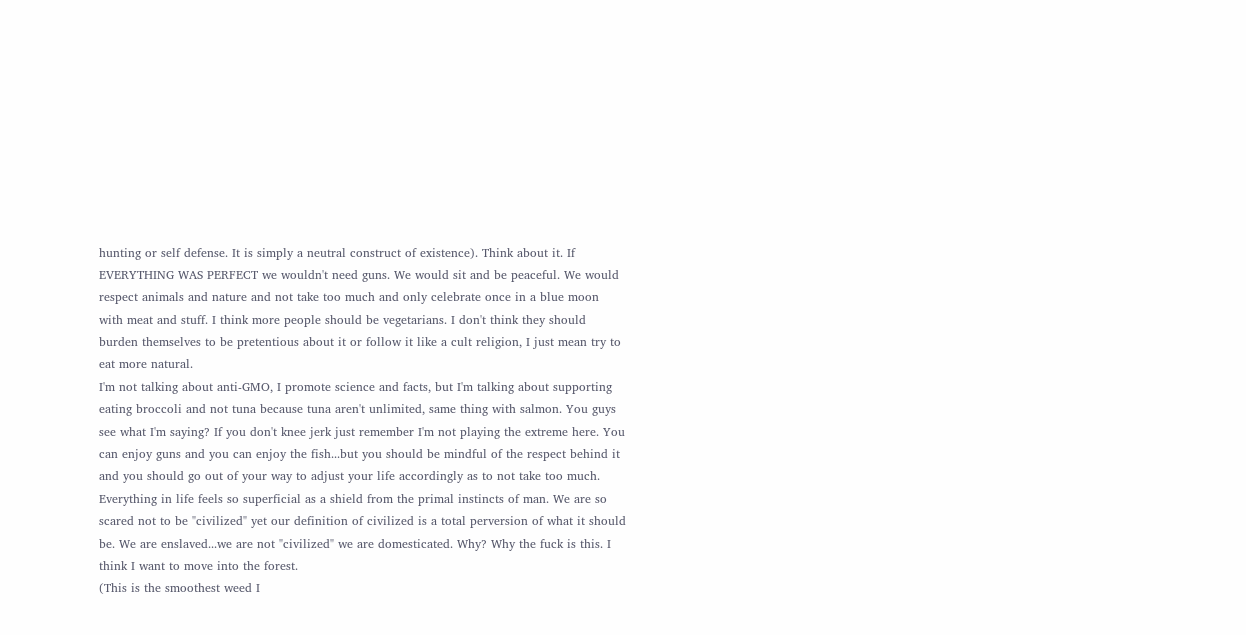hunting or self defense. It is simply a neutral construct of existence). Think about it. If EVERYTHING WAS PERFECT we wouldn't need guns. We would sit and be peaceful. We would respect animals and nature and not take too much and only celebrate once in a blue moon with meat and stuff. I think more people should be vegetarians. I don't think they should burden themselves to be pretentious about it or follow it like a cult religion, I just mean try to eat more natural.
I'm not talking about anti-GMO, I promote science and facts, but I'm talking about supporting eating broccoli and not tuna because tuna aren't unlimited, same thing with salmon. You guys see what I'm saying? If you don't knee jerk just remember I'm not playing the extreme here. You can enjoy guns and you can enjoy the fish...but you should be mindful of the respect behind it and you should go out of your way to adjust your life accordingly as to not take too much. Everything in life feels so superficial as a shield from the primal instincts of man. We are so scared not to be "civilized" yet our definition of civilized is a total perversion of what it should be. We are enslaved...we are not "civilized" we are domesticated. Why? Why the fuck is this. I think I want to move into the forest.
(This is the smoothest weed I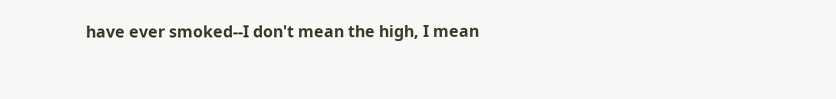have ever smoked--I don't mean the high, I mean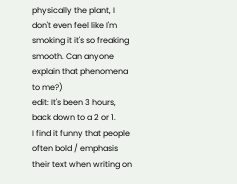physically the plant, I don't even feel like I'm smoking it it's so freaking smooth. Can anyone explain that phenomena to me?)
edit: It's been 3 hours, back down to a 2 or 1.
I find it funny that people often bold / emphasis their text when writing on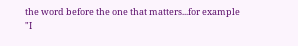the word before the one that matters...for example
"I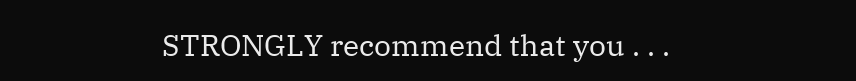STRONGLY recommend that you . . .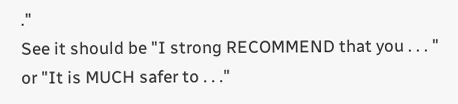."
See it should be "I strong RECOMMEND that you . . . "
or "It is MUCH safer to . . ."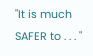"It is much SAFER to . . . "